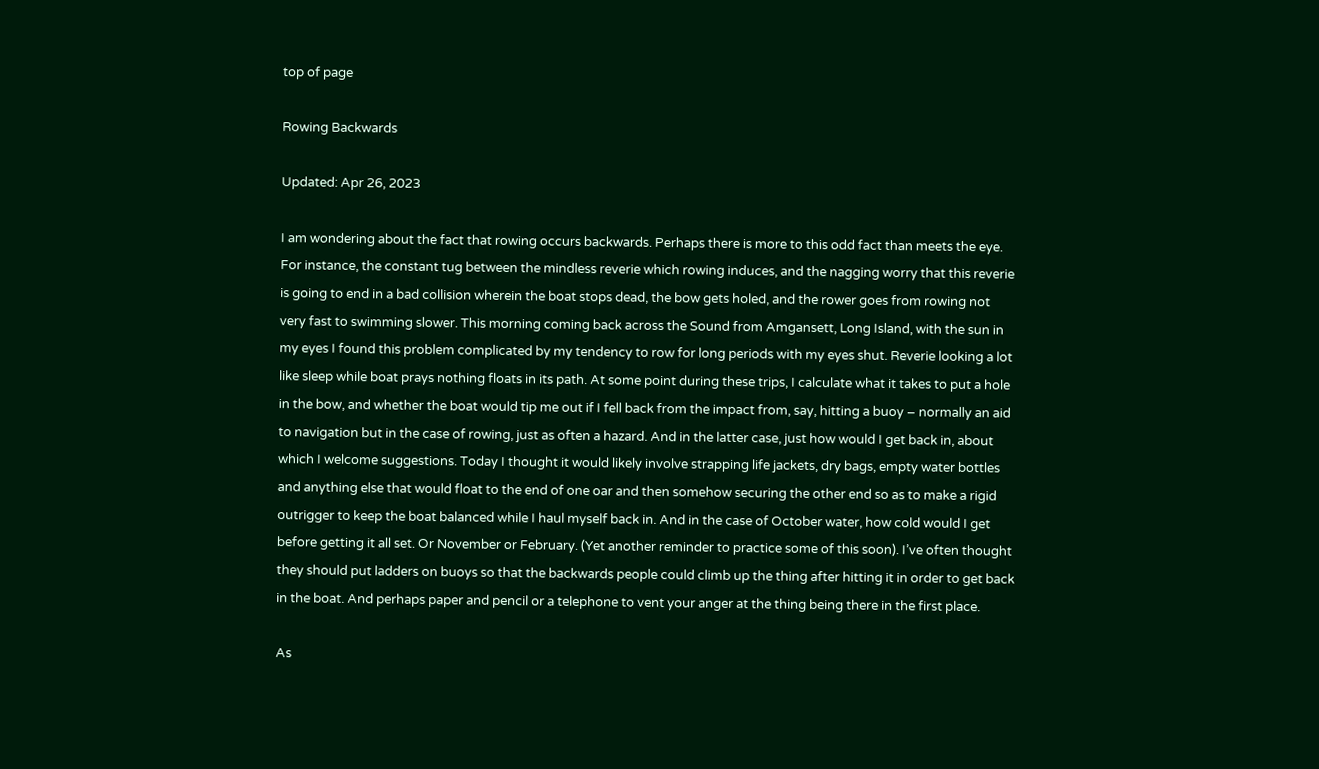top of page

Rowing Backwards

Updated: Apr 26, 2023

I am wondering about the fact that rowing occurs backwards. Perhaps there is more to this odd fact than meets the eye. For instance, the constant tug between the mindless reverie which rowing induces, and the nagging worry that this reverie is going to end in a bad collision wherein the boat stops dead, the bow gets holed, and the rower goes from rowing not very fast to swimming slower. This morning coming back across the Sound from Amgansett, Long Island, with the sun in my eyes I found this problem complicated by my tendency to row for long periods with my eyes shut. Reverie looking a lot like sleep while boat prays nothing floats in its path. At some point during these trips, I calculate what it takes to put a hole in the bow, and whether the boat would tip me out if I fell back from the impact from, say, hitting a buoy – normally an aid to navigation but in the case of rowing, just as often a hazard. And in the latter case, just how would I get back in, about which I welcome suggestions. Today I thought it would likely involve strapping life jackets, dry bags, empty water bottles and anything else that would float to the end of one oar and then somehow securing the other end so as to make a rigid outrigger to keep the boat balanced while I haul myself back in. And in the case of October water, how cold would I get before getting it all set. Or November or February. (Yet another reminder to practice some of this soon). I’ve often thought they should put ladders on buoys so that the backwards people could climb up the thing after hitting it in order to get back in the boat. And perhaps paper and pencil or a telephone to vent your anger at the thing being there in the first place.

As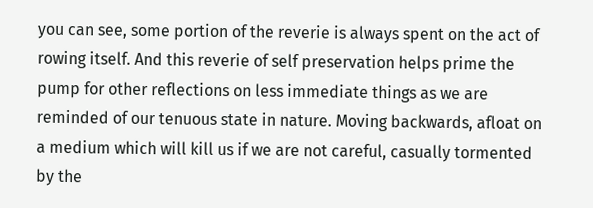you can see, some portion of the reverie is always spent on the act of rowing itself. And this reverie of self preservation helps prime the pump for other reflections on less immediate things as we are reminded of our tenuous state in nature. Moving backwards, afloat on a medium which will kill us if we are not careful, casually tormented by the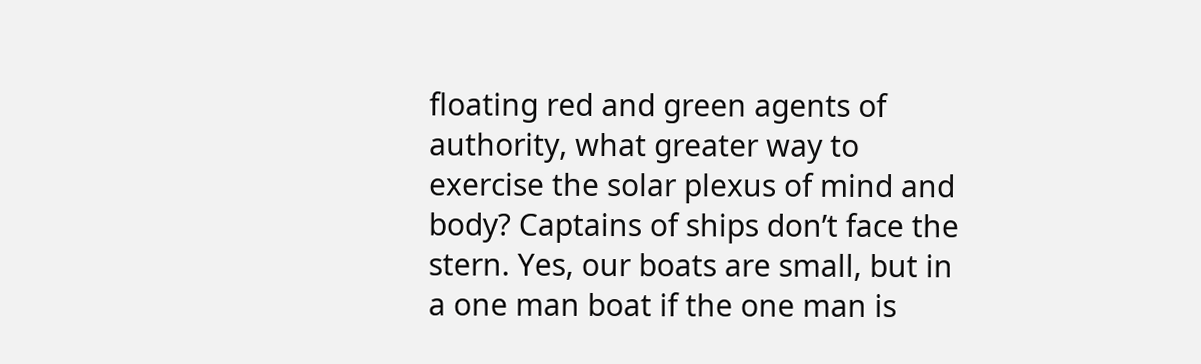floating red and green agents of authority, what greater way to exercise the solar plexus of mind and body? Captains of ships don’t face the stern. Yes, our boats are small, but in a one man boat if the one man is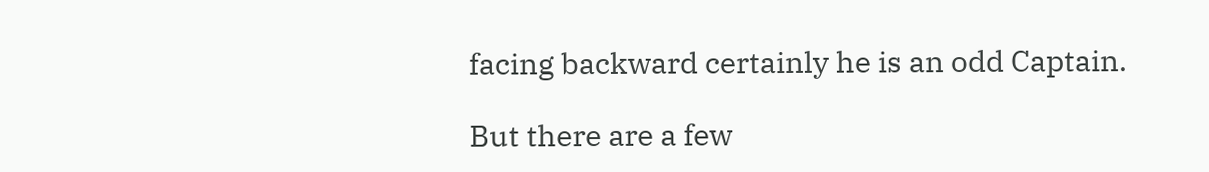facing backward certainly he is an odd Captain.

But there are a few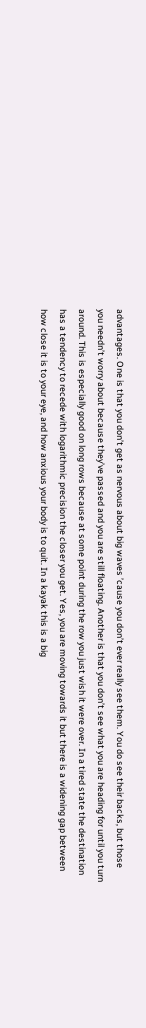advantages. One is that you don’t get as nervous about big waves ’cause you don’t ever really see them. You do see their backs, but those you needn’t worry about because they’ve passed and you are still floating. Another is that you don’t see what you are heading for until you turn around. This is especially good on long rows because at some point during the row you just wish it were over. In a tired state the destination has a tendency to recede with logarithmic precision the closer you get. Yes, you are moving towards it but there is a widening gap between how close it is to your eye, and how anxious your body is to quit. In a kayak this is a big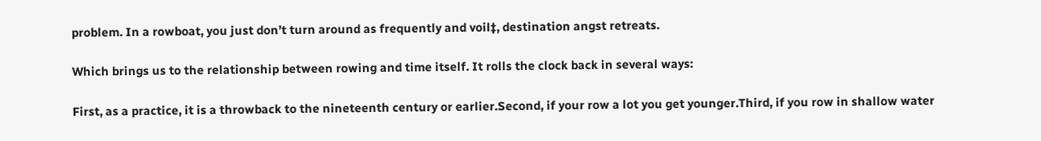problem. In a rowboat, you just don’t turn around as frequently and voil‡, destination angst retreats.

Which brings us to the relationship between rowing and time itself. It rolls the clock back in several ways:

First, as a practice, it is a throwback to the nineteenth century or earlier.Second, if your row a lot you get younger.Third, if you row in shallow water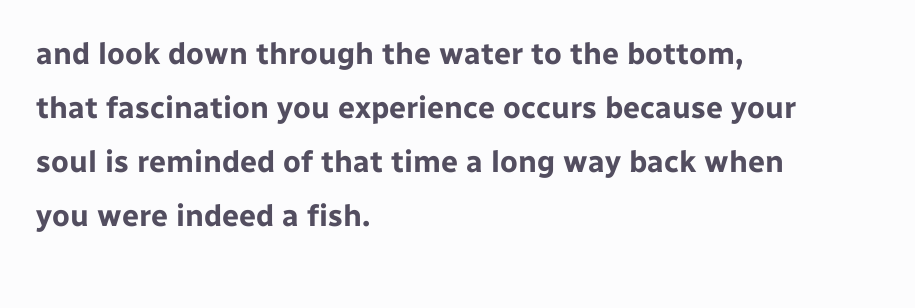and look down through the water to the bottom, that fascination you experience occurs because your soul is reminded of that time a long way back when you were indeed a fish.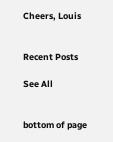Cheers, Louis


Recent Posts

See All


bottom of page